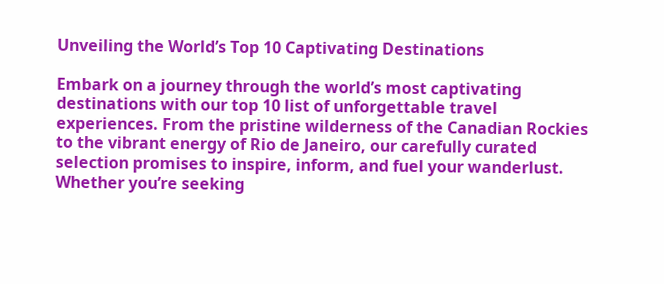Unveiling the World’s Top 10 Captivating Destinations

Embark on a journey through the world’s most captivating destinations with our top 10 list of unforgettable travel experiences. From the pristine wilderness of the Canadian Rockies to the vibrant energy of Rio de Janeiro, our carefully curated selection promises to inspire, inform, and fuel your wanderlust. Whether you’re seeking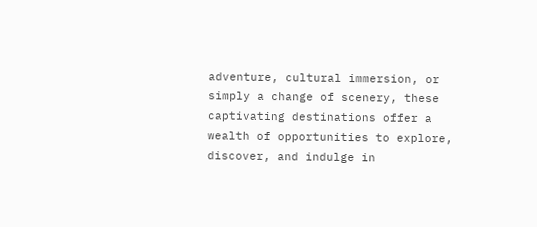adventure, cultural immersion, or simply a change of scenery, these captivating destinations offer a wealth of opportunities to explore, discover, and indulge in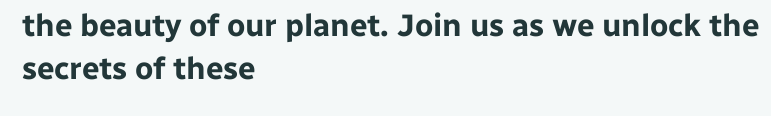the beauty of our planet. Join us as we unlock the secrets of these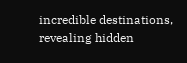incredible destinations, revealing hidden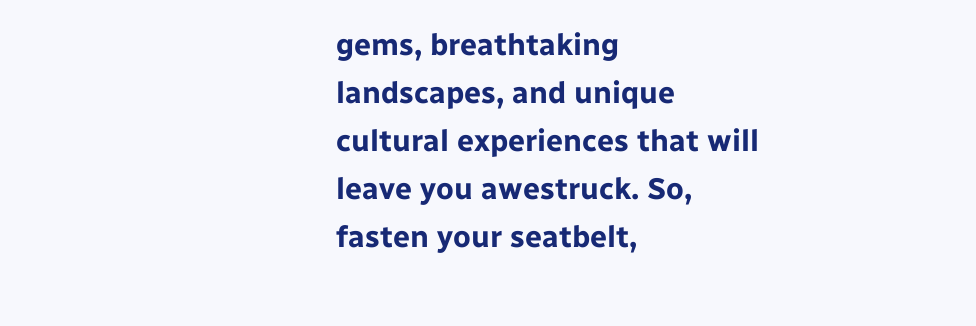gems, breathtaking landscapes, and unique cultural experiences that will leave you awestruck. So, fasten your seatbelt,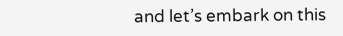and let’s embark on this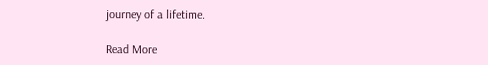journey of a lifetime.

Read More